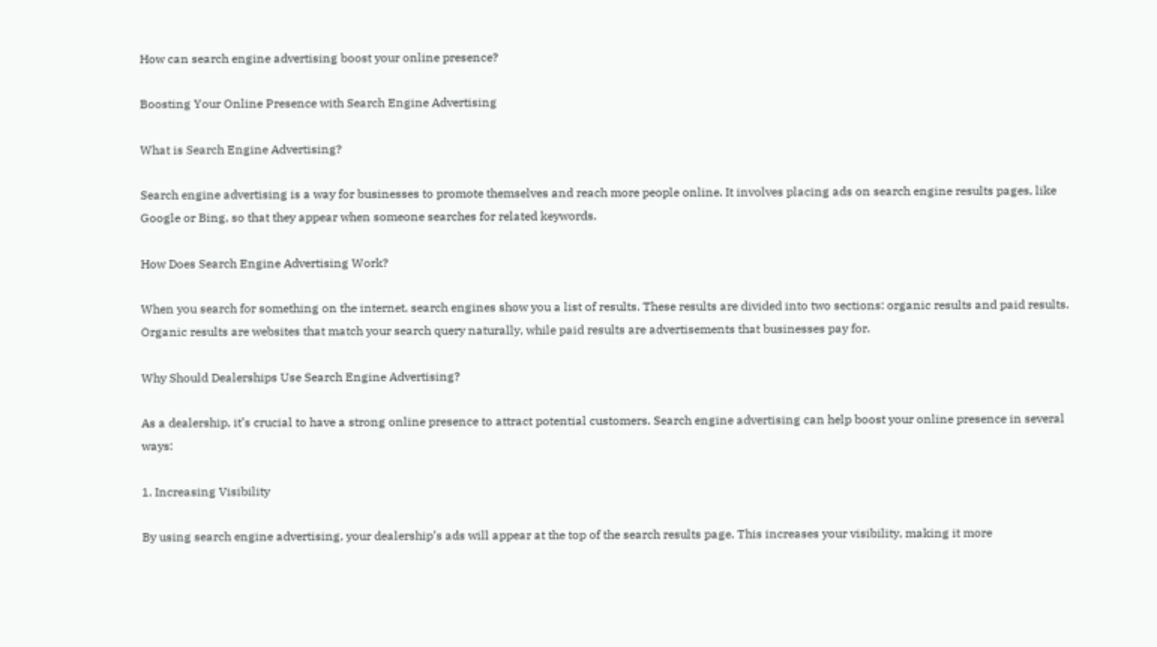How can search engine advertising boost your online presence?

Boosting Your Online Presence with Search Engine Advertising

What is Search Engine Advertising?

Search engine advertising is a way for businesses to promote themselves and reach more people online. It involves placing ads on search engine results pages, like Google or Bing, so that they appear when someone searches for related keywords.

How Does Search Engine Advertising Work?

When you search for something on the internet, search engines show you a list of results. These results are divided into two sections: organic results and paid results. Organic results are websites that match your search query naturally, while paid results are advertisements that businesses pay for.

Why Should Dealerships Use Search Engine Advertising?

As a dealership, it’s crucial to have a strong online presence to attract potential customers. Search engine advertising can help boost your online presence in several ways:

1. Increasing Visibility

By using search engine advertising, your dealership’s ads will appear at the top of the search results page. This increases your visibility, making it more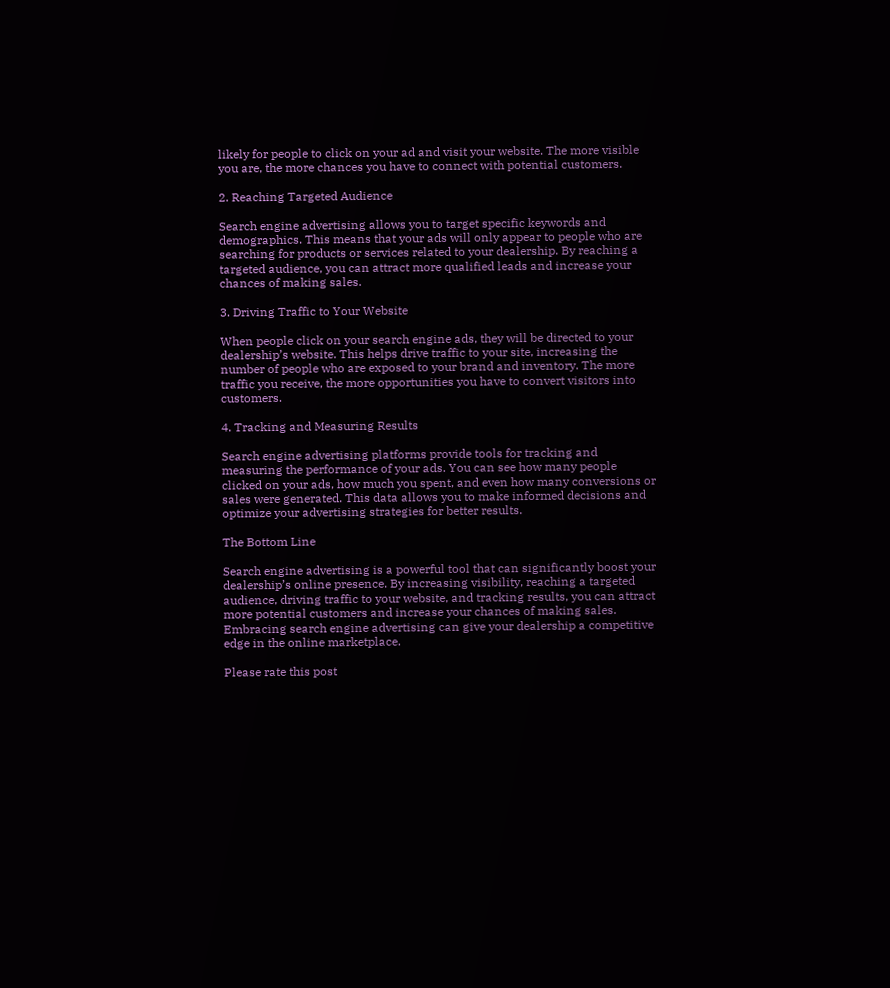likely for people to click on your ad and visit your website. The more visible you are, the more chances you have to connect with potential customers.

2. Reaching Targeted Audience

Search engine advertising allows you to target specific keywords and demographics. This means that your ads will only appear to people who are searching for products or services related to your dealership. By reaching a targeted audience, you can attract more qualified leads and increase your chances of making sales.

3. Driving Traffic to Your Website

When people click on your search engine ads, they will be directed to your dealership’s website. This helps drive traffic to your site, increasing the number of people who are exposed to your brand and inventory. The more traffic you receive, the more opportunities you have to convert visitors into customers.

4. Tracking and Measuring Results

Search engine advertising platforms provide tools for tracking and measuring the performance of your ads. You can see how many people clicked on your ads, how much you spent, and even how many conversions or sales were generated. This data allows you to make informed decisions and optimize your advertising strategies for better results.

The Bottom Line

Search engine advertising is a powerful tool that can significantly boost your dealership’s online presence. By increasing visibility, reaching a targeted audience, driving traffic to your website, and tracking results, you can attract more potential customers and increase your chances of making sales. Embracing search engine advertising can give your dealership a competitive edge in the online marketplace.

Please rate this post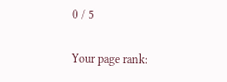0 / 5

Your page rank: